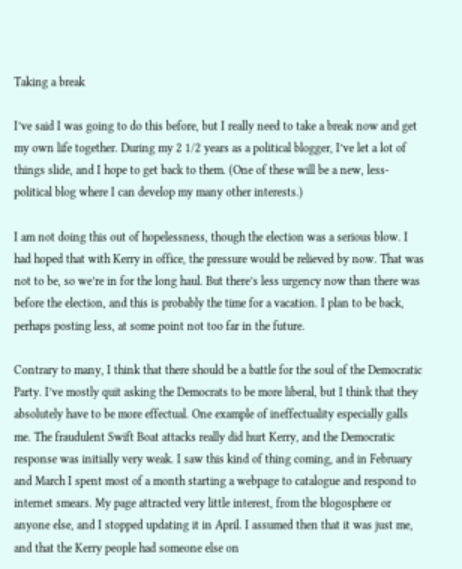Taking a break

I’ve said I was going to do this before, but I really need to take a break now and get my own life together. During my 2 1/2 years as a political blogger, I’ve let a lot of things slide, and I hope to get back to them. (One of these will be a new, less-political blog where I can develop my many other interests.)

I am not doing this out of hopelessness, though the election was a serious blow. I had hoped that with Kerry in office, the pressure would be relieved by now. That was not to be, so we’re in for the long haul. But there’s less urgency now than there was before the election, and this is probably the time for a vacation. I plan to be back, perhaps posting less, at some point not too far in the future.

Contrary to many, I think that there should be a battle for the soul of the Democratic Party. I’ve mostly quit asking the Democrats to be more liberal, but I think that they absolutely have to be more effectual. One example of ineffectuality especially galls me. The fraudulent Swift Boat attacks really did hurt Kerry, and the Democratic response was initially very weak. I saw this kind of thing coming, and in February and March I spent most of a month starting a webpage to catalogue and respond to internet smears. My page attracted very little interest, from the blogosphere or anyone else, and I stopped updating it in April. I assumed then that it was just me, and that the Kerry people had someone else on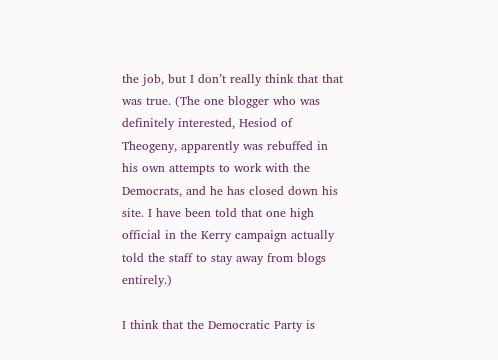the job, but I don’t really think that that was true. (The one blogger who was definitely interested, Hesiod of Theogeny, apparently was rebuffed in his own attempts to work with the Democrats, and he has closed down his site. I have been told that one high official in the Kerry campaign actually told the staff to stay away from blogs entirely.)

I think that the Democratic Party is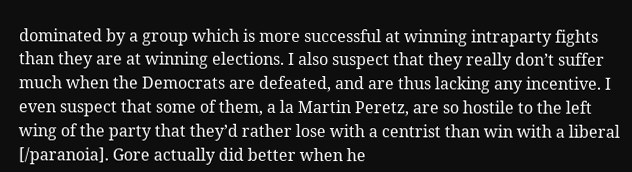dominated by a group which is more successful at winning intraparty fights than they are at winning elections. I also suspect that they really don’t suffer much when the Democrats are defeated, and are thus lacking any incentive. I even suspect that some of them, a la Martin Peretz, are so hostile to the left wing of the party that they’d rather lose with a centrist than win with a liberal [/paranoia]. Gore actually did better when he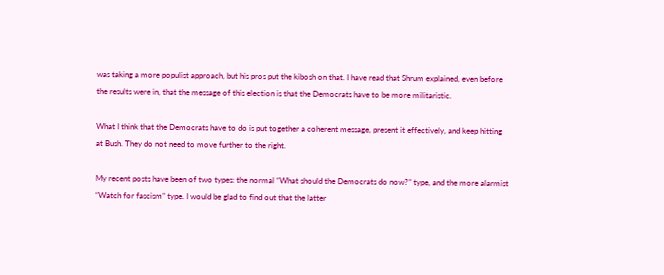was taking a more populist approach, but his pros put the kibosh on that. I have read that Shrum explained, even before the results were in, that the message of this election is that the Democrats have to be more militaristic.

What I think that the Democrats have to do is put together a coherent message, present it effectively, and keep hitting at Bush. They do not need to move further to the right.

My recent posts have been of two types: the normal “What should the Democrats do now?” type, and the more alarmist “Watch for fascism” type. I would be glad to find out that the latter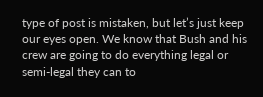type of post is mistaken, but let’s just keep our eyes open. We know that Bush and his crew are going to do everything legal or semi-legal they can to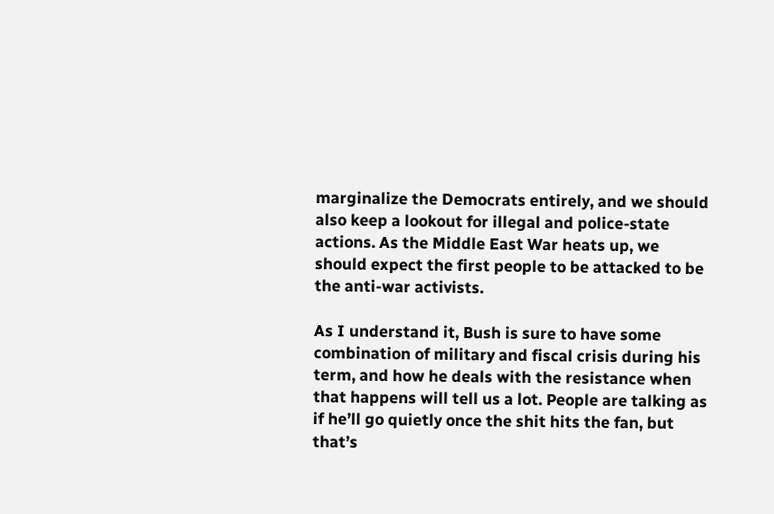marginalize the Democrats entirely, and we should also keep a lookout for illegal and police-state actions. As the Middle East War heats up, we should expect the first people to be attacked to be the anti-war activists.

As I understand it, Bush is sure to have some combination of military and fiscal crisis during his term, and how he deals with the resistance when that happens will tell us a lot. People are talking as if he’ll go quietly once the shit hits the fan, but that’s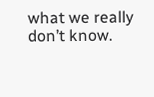what we really don’t know.